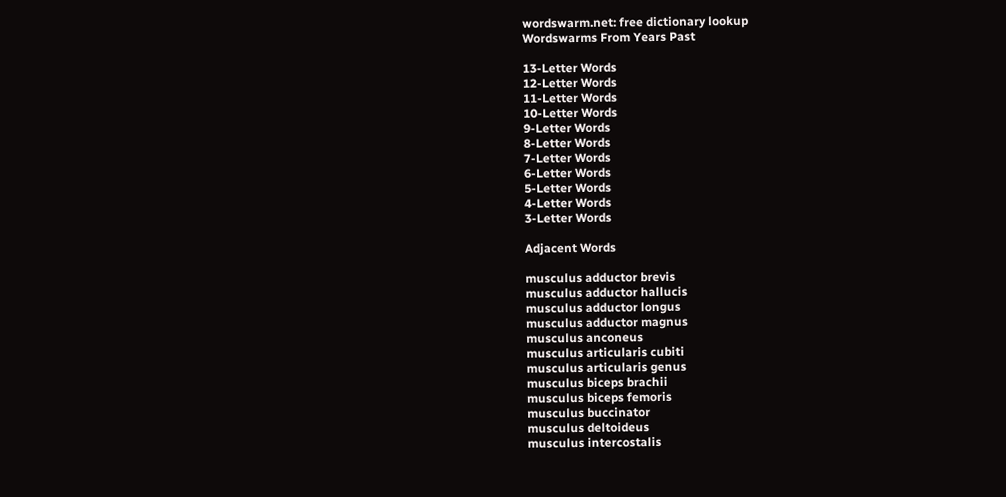wordswarm.net: free dictionary lookup
Wordswarms From Years Past

13-Letter Words
12-Letter Words
11-Letter Words
10-Letter Words
9-Letter Words
8-Letter Words
7-Letter Words
6-Letter Words
5-Letter Words
4-Letter Words
3-Letter Words

Adjacent Words

musculus adductor brevis
musculus adductor hallucis
musculus adductor longus
musculus adductor magnus
musculus anconeus
musculus articularis cubiti
musculus articularis genus
musculus biceps brachii
musculus biceps femoris
musculus buccinator
musculus deltoideus
musculus intercostalis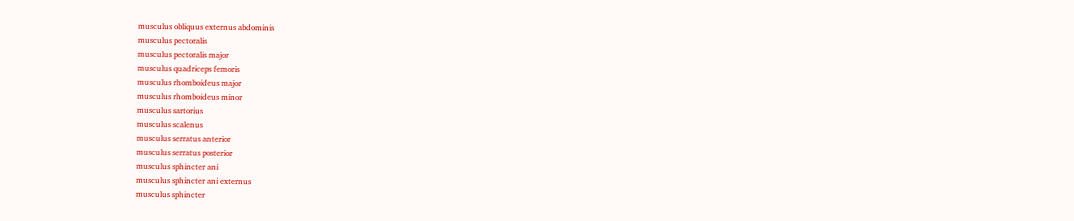musculus obliquus externus abdominis
musculus pectoralis
musculus pectoralis major
musculus quadriceps femoris
musculus rhomboideus major
musculus rhomboideus minor
musculus sartorius
musculus scalenus
musculus serratus anterior
musculus serratus posterior
musculus sphincter ani
musculus sphincter ani externus
musculus sphincter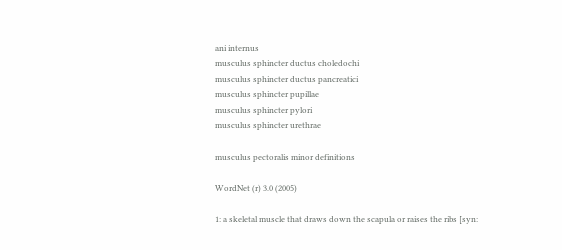ani internus
musculus sphincter ductus choledochi
musculus sphincter ductus pancreatici
musculus sphincter pupillae
musculus sphincter pylori
musculus sphincter urethrae

musculus pectoralis minor definitions

WordNet (r) 3.0 (2005)

1: a skeletal muscle that draws down the scapula or raises the ribs [syn: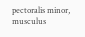pectoralis minor, musculus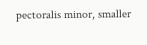pectoralis minor, smaller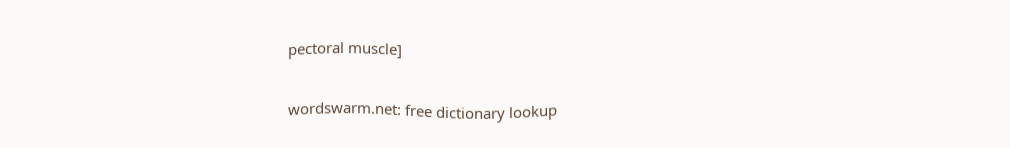pectoral muscle]


wordswarm.net: free dictionary lookup